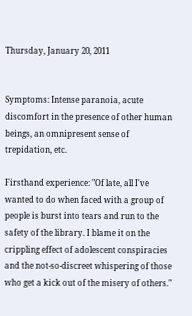Thursday, January 20, 2011


Symptoms: Intense paranoia, acute discomfort in the presence of other human beings, an omnipresent sense of trepidation, etc.

Firsthand experience: "Of late, all I've wanted to do when faced with a group of people is burst into tears and run to the safety of the library. I blame it on the crippling effect of adolescent conspiracies and the not-so-discreet whispering of those who get a kick out of the misery of others."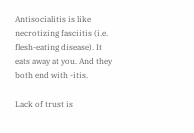Antisocialitis is like necrotizing fasciitis (i.e. flesh-eating disease). It eats away at you. And they both end with -itis.

Lack of trust is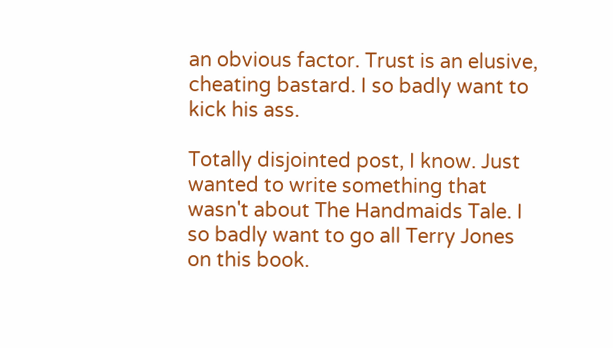an obvious factor. Trust is an elusive, cheating bastard. I so badly want to kick his ass.

Totally disjointed post, I know. Just wanted to write something that wasn't about The Handmaids Tale. I so badly want to go all Terry Jones on this book.